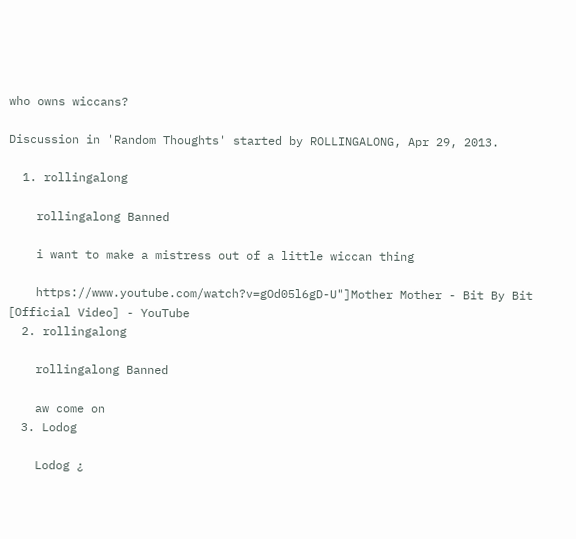who owns wiccans?

Discussion in 'Random Thoughts' started by ROLLINGALONG, Apr 29, 2013.

  1. rollingalong

    rollingalong Banned

    i want to make a mistress out of a little wiccan thing

    https://www.youtube.com/watch?v=gOd05l6gD-U"]Mother Mother - Bit By Bit [Official Video] - YouTube
  2. rollingalong

    rollingalong Banned

    aw come on
  3. Lodog

    Lodog ¿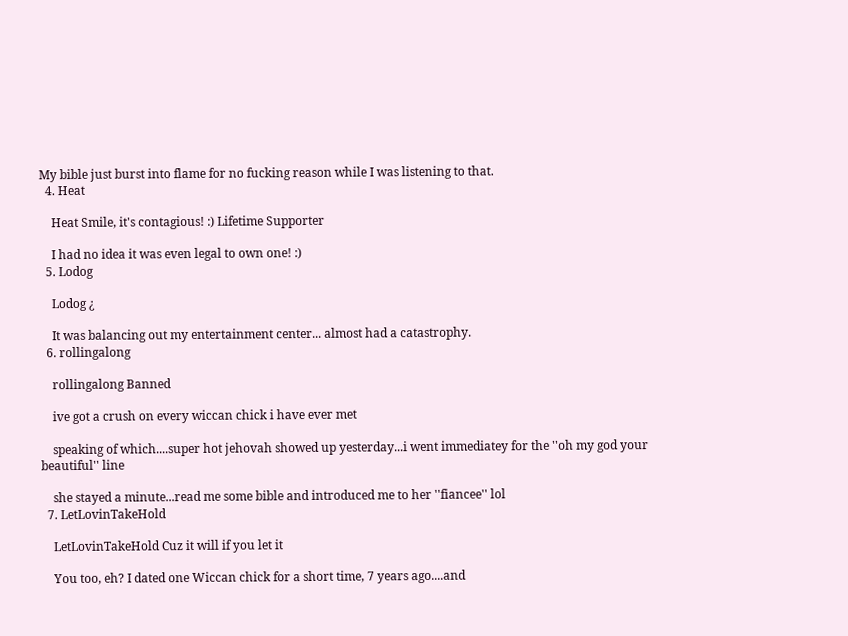My bible just burst into flame for no fucking reason while I was listening to that.
  4. Heat

    Heat Smile, it's contagious! :) Lifetime Supporter

    I had no idea it was even legal to own one! :)
  5. Lodog

    Lodog ¿

    It was balancing out my entertainment center... almost had a catastrophy.
  6. rollingalong

    rollingalong Banned

    ive got a crush on every wiccan chick i have ever met

    speaking of which....super hot jehovah showed up yesterday...i went immediatey for the ''oh my god your beautiful'' line

    she stayed a minute...read me some bible and introduced me to her ''fiancee'' lol
  7. LetLovinTakeHold

    LetLovinTakeHold Cuz it will if you let it

    You too, eh? I dated one Wiccan chick for a short time, 7 years ago....and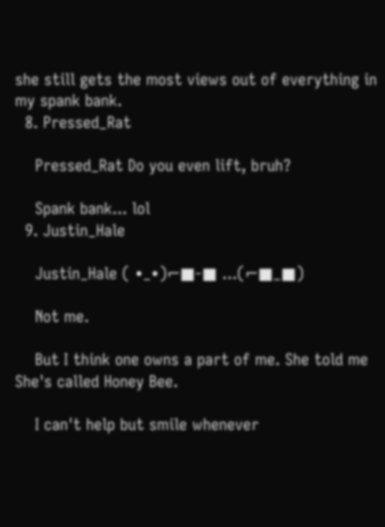she still gets the most views out of everything in my spank bank.
  8. Pressed_Rat

    Pressed_Rat Do you even lift, bruh?

    Spank bank... lol
  9. Justin_Hale

    Justin_Hale ( •_•)⌐■-■ ...(⌐■_■)

    Not me.

    But I think one owns a part of me. She told me She's called Honey Bee.

    I can't help but smile whenever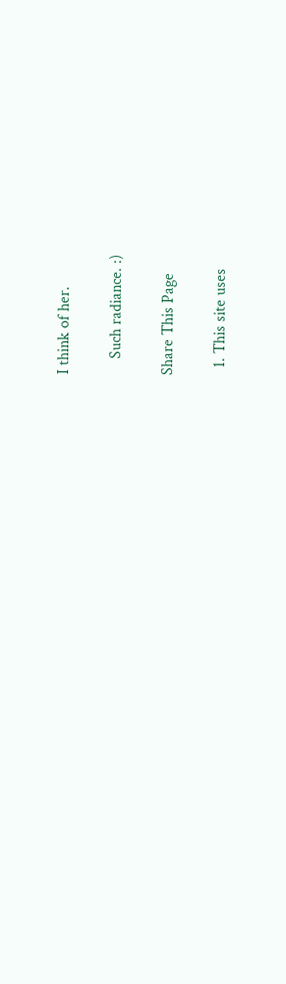I think of her.

    Such radiance. :)

Share This Page

  1. This site uses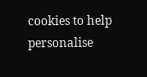cookies to help personalise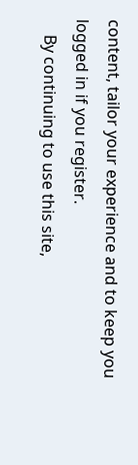content, tailor your experience and to keep you logged in if you register.
    By continuing to use this site,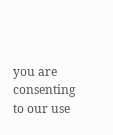you are consenting to our use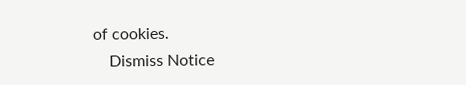of cookies.
    Dismiss Notice